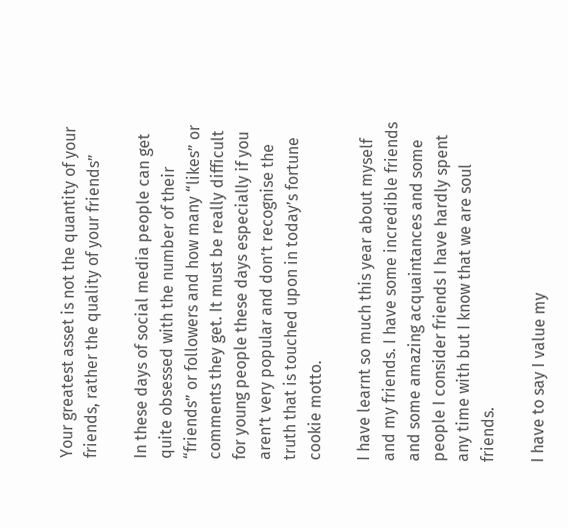Your greatest asset is not the quantity of your friends, rather the quality of your friends”

In these days of social media people can get quite obsessed with the number of their “friends” or followers and how many “likes” or comments they get. It must be really difficult for young people these days especially if you aren’t very popular and don’t recognise the truth that is touched upon in today’s fortune cookie motto.

I have learnt so much this year about myself and my friends. I have some incredible friends and some amazing acquaintances and some people I consider friends I have hardly spent any time with but I know that we are soul friends.

I have to say I value my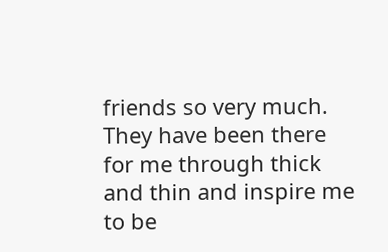friends so very much. They have been there for me through thick and thin and inspire me to be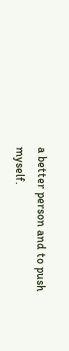a better person and to push myself.